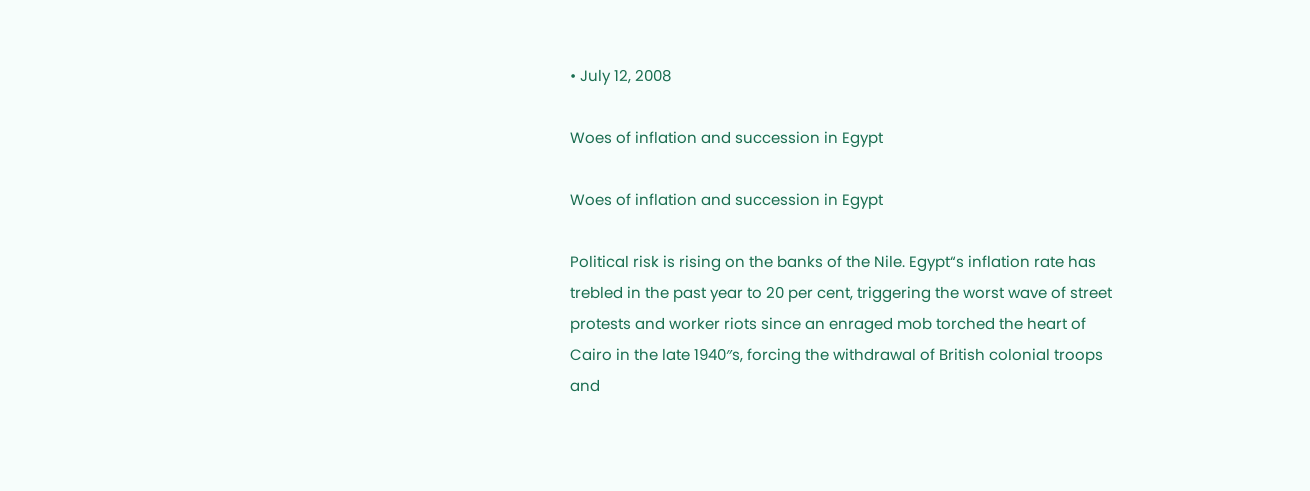• July 12, 2008

Woes of inflation and succession in Egypt

Woes of inflation and succession in Egypt

Political risk is rising on the banks of the Nile. Egypt“s inflation rate has trebled in the past year to 20 per cent, triggering the worst wave of street protests and worker riots since an enraged mob torched the heart of Cairo in the late 1940″s, forcing the withdrawal of British colonial troops and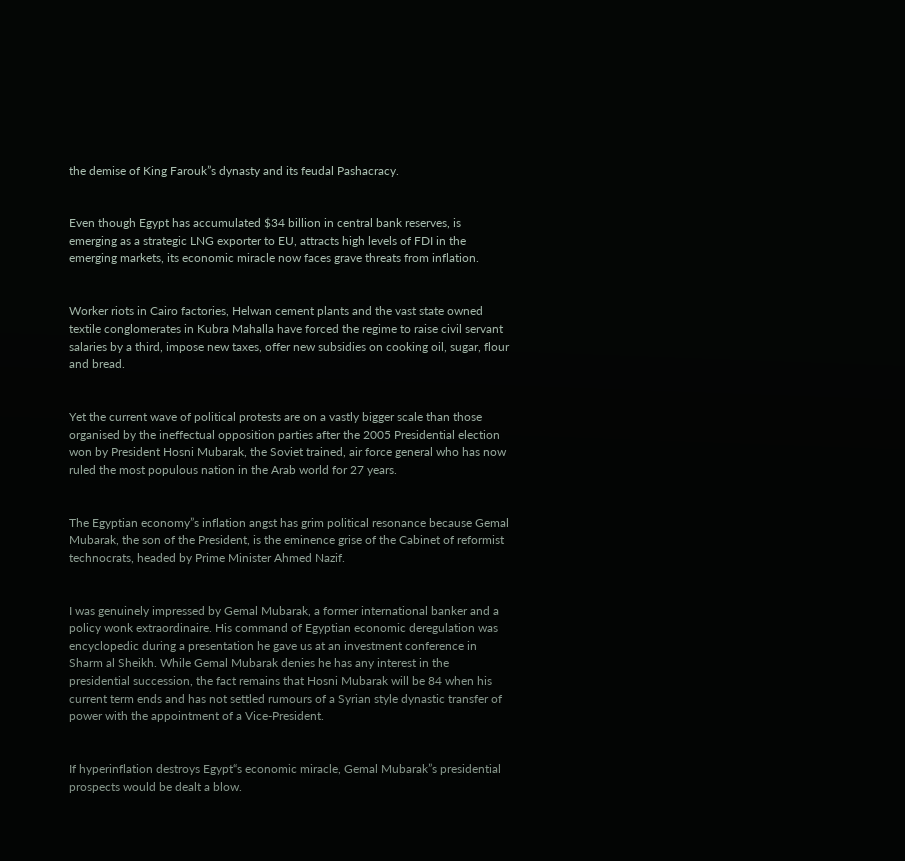the demise of King Farouk”s dynasty and its feudal Pashacracy.


Even though Egypt has accumulated $34 billion in central bank reserves, is emerging as a strategic LNG exporter to EU, attracts high levels of FDI in the emerging markets, its economic miracle now faces grave threats from inflation.


Worker riots in Cairo factories, Helwan cement plants and the vast state owned textile conglomerates in Kubra Mahalla have forced the regime to raise civil servant salaries by a third, impose new taxes, offer new subsidies on cooking oil, sugar, flour and bread.


Yet the current wave of political protests are on a vastly bigger scale than those organised by the ineffectual opposition parties after the 2005 Presidential election won by President Hosni Mubarak, the Soviet trained, air force general who has now ruled the most populous nation in the Arab world for 27 years.


The Egyptian economy”s inflation angst has grim political resonance because Gemal Mubarak, the son of the President, is the eminence grise of the Cabinet of reformist technocrats, headed by Prime Minister Ahmed Nazif.


I was genuinely impressed by Gemal Mubarak, a former international banker and a policy wonk extraordinaire. His command of Egyptian economic deregulation was encyclopedic during a presentation he gave us at an investment conference in Sharm al Sheikh. While Gemal Mubarak denies he has any interest in the presidential succession, the fact remains that Hosni Mubarak will be 84 when his current term ends and has not settled rumours of a Syrian style dynastic transfer of power with the appointment of a Vice-President.


If hyperinflation destroys Egypt“s economic miracle, Gemal Mubarak”s presidential prospects would be dealt a blow.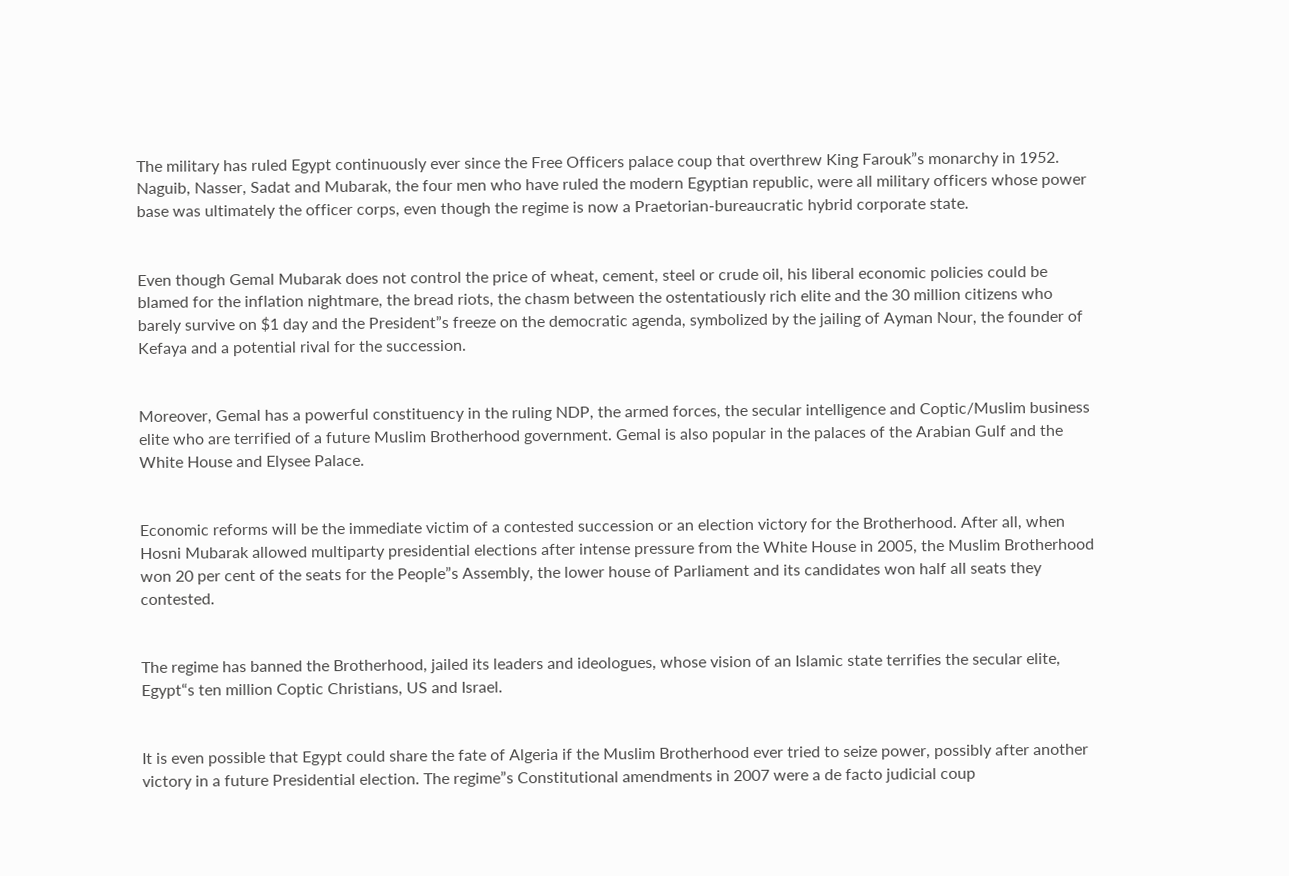The military has ruled Egypt continuously ever since the Free Officers palace coup that overthrew King Farouk”s monarchy in 1952. Naguib, Nasser, Sadat and Mubarak, the four men who have ruled the modern Egyptian republic, were all military officers whose power base was ultimately the officer corps, even though the regime is now a Praetorian-bureaucratic hybrid corporate state.


Even though Gemal Mubarak does not control the price of wheat, cement, steel or crude oil, his liberal economic policies could be blamed for the inflation nightmare, the bread riots, the chasm between the ostentatiously rich elite and the 30 million citizens who barely survive on $1 day and the President”s freeze on the democratic agenda, symbolized by the jailing of Ayman Nour, the founder of Kefaya and a potential rival for the succession.


Moreover, Gemal has a powerful constituency in the ruling NDP, the armed forces, the secular intelligence and Coptic/Muslim business elite who are terrified of a future Muslim Brotherhood government. Gemal is also popular in the palaces of the Arabian Gulf and the White House and Elysee Palace.


Economic reforms will be the immediate victim of a contested succession or an election victory for the Brotherhood. After all, when Hosni Mubarak allowed multiparty presidential elections after intense pressure from the White House in 2005, the Muslim Brotherhood won 20 per cent of the seats for the People”s Assembly, the lower house of Parliament and its candidates won half all seats they contested.


The regime has banned the Brotherhood, jailed its leaders and ideologues, whose vision of an Islamic state terrifies the secular elite, Egypt“s ten million Coptic Christians, US and Israel.


It is even possible that Egypt could share the fate of Algeria if the Muslim Brotherhood ever tried to seize power, possibly after another victory in a future Presidential election. The regime”s Constitutional amendments in 2007 were a de facto judicial coup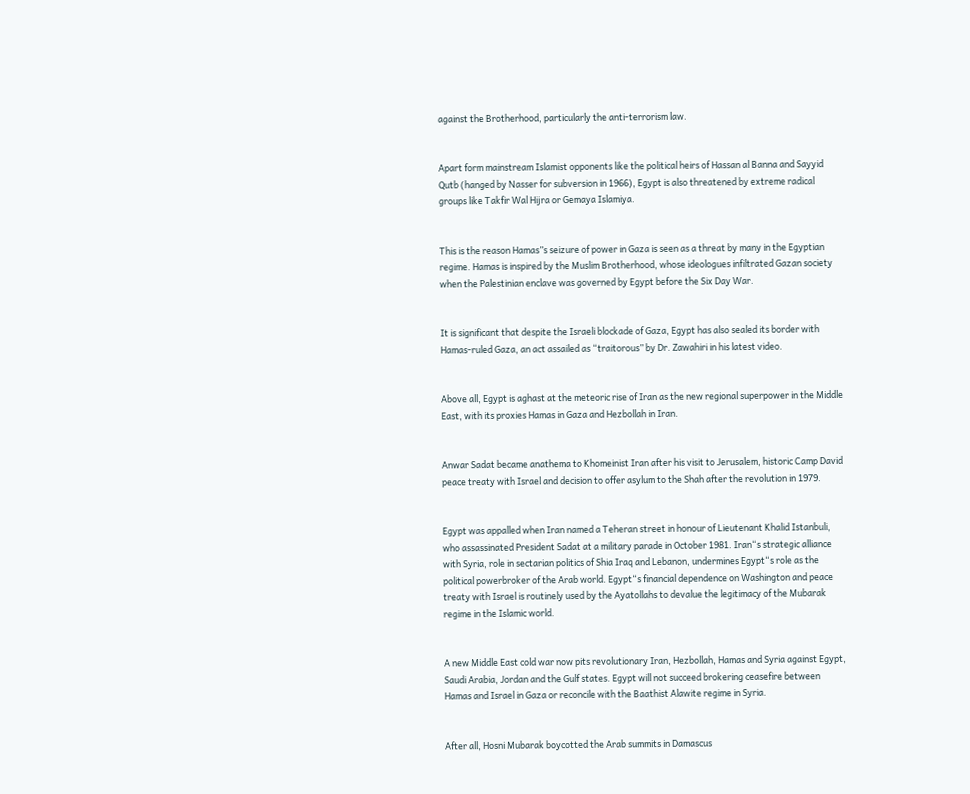against the Brotherhood, particularly the anti-terrorism law.


Apart form mainstream Islamist opponents like the political heirs of Hassan al Banna and Sayyid Qutb (hanged by Nasser for subversion in 1966), Egypt is also threatened by extreme radical groups like Takfir Wal Hijra or Gemaya Islamiya.


This is the reason Hamas”s seizure of power in Gaza is seen as a threat by many in the Egyptian regime. Hamas is inspired by the Muslim Brotherhood, whose ideologues infiltrated Gazan society when the Palestinian enclave was governed by Egypt before the Six Day War.


It is significant that despite the Israeli blockade of Gaza, Egypt has also sealed its border with Hamas-ruled Gaza, an act assailed as “traitorous” by Dr. Zawahiri in his latest video.


Above all, Egypt is aghast at the meteoric rise of Iran as the new regional superpower in the Middle East, with its proxies Hamas in Gaza and Hezbollah in Iran.


Anwar Sadat became anathema to Khomeinist Iran after his visit to Jerusalem, historic Camp David peace treaty with Israel and decision to offer asylum to the Shah after the revolution in 1979.


Egypt was appalled when Iran named a Teheran street in honour of Lieutenant Khalid Istanbuli, who assassinated President Sadat at a military parade in October 1981. Iran“s strategic alliance with Syria, role in sectarian politics of Shia Iraq and Lebanon, undermines Egypt“s role as the political powerbroker of the Arab world. Egypt“s financial dependence on Washington and peace treaty with Israel is routinely used by the Ayatollahs to devalue the legitimacy of the Mubarak regime in the Islamic world.


A new Middle East cold war now pits revolutionary Iran, Hezbollah, Hamas and Syria against Egypt, Saudi Arabia, Jordan and the Gulf states. Egypt will not succeed brokering ceasefire between Hamas and Israel in Gaza or reconcile with the Baathist Alawite regime in Syria.


After all, Hosni Mubarak boycotted the Arab summits in Damascus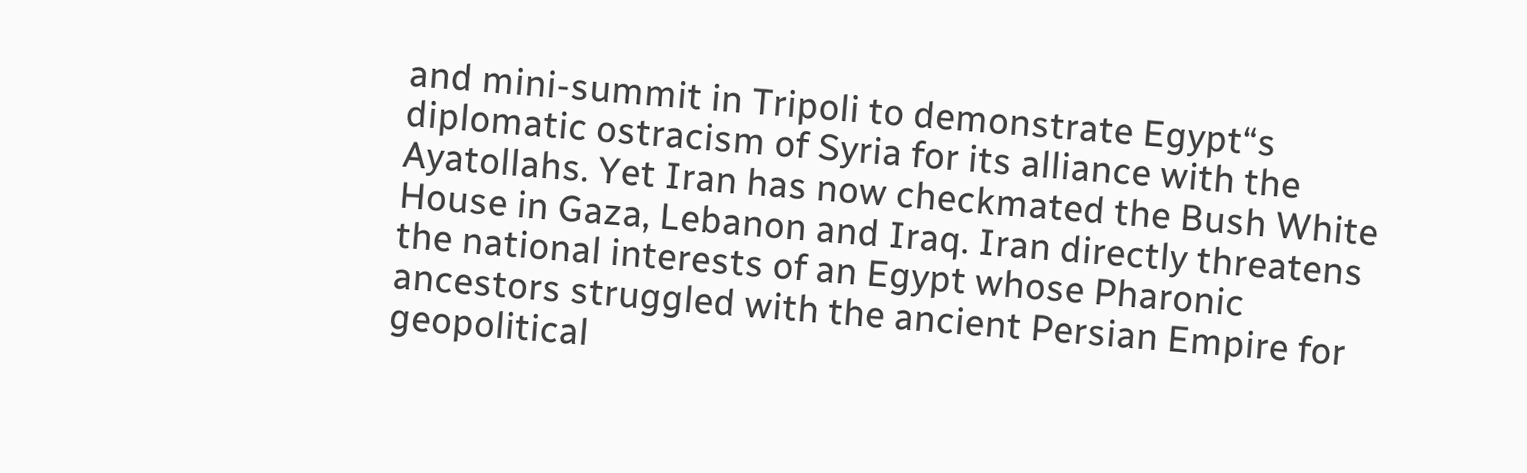and mini-summit in Tripoli to demonstrate Egypt“s diplomatic ostracism of Syria for its alliance with the Ayatollahs. Yet Iran has now checkmated the Bush White House in Gaza, Lebanon and Iraq. Iran directly threatens the national interests of an Egypt whose Pharonic ancestors struggled with the ancient Persian Empire for geopolitical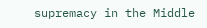supremacy in the Middle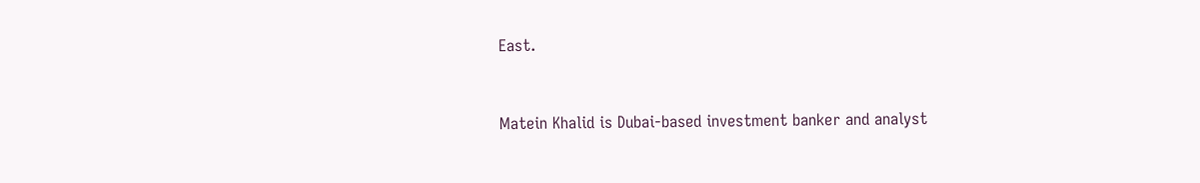East.


Matein Khalid is Dubai-based investment banker and analyst